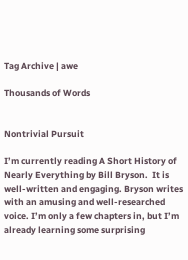Tag Archive | awe

Thousands of Words


Nontrivial Pursuit

I’m currently reading A Short History of Nearly Everything by Bill Bryson.  It is well-written and engaging. Bryson writes with an amusing and well-researched voice. I’m only a few chapters in, but I’m already learning some surprising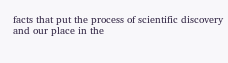facts that put the process of scientific discovery and our place in the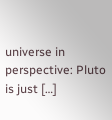universe in perspective: Pluto is just […]